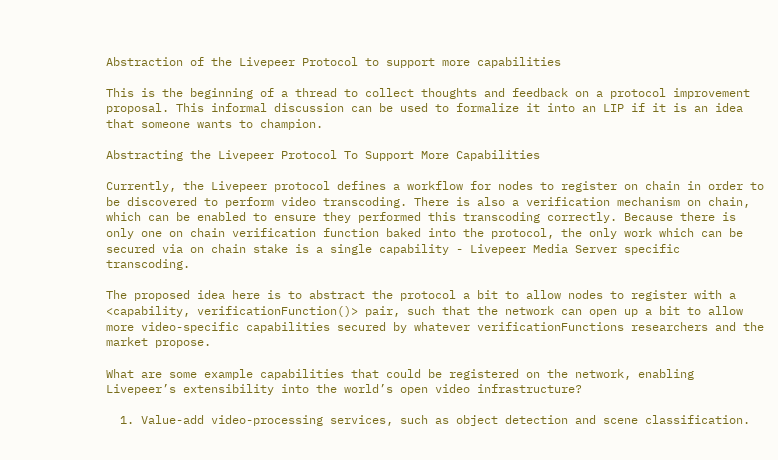Abstraction of the Livepeer Protocol to support more capabilities

This is the beginning of a thread to collect thoughts and feedback on a protocol improvement proposal. This informal discussion can be used to formalize it into an LIP if it is an idea that someone wants to champion.

Abstracting the Livepeer Protocol To Support More Capabilities

Currently, the Livepeer protocol defines a workflow for nodes to register on chain in order to be discovered to perform video transcoding. There is also a verification mechanism on chain, which can be enabled to ensure they performed this transcoding correctly. Because there is only one on chain verification function baked into the protocol, the only work which can be secured via on chain stake is a single capability - Livepeer Media Server specific transcoding.

The proposed idea here is to abstract the protocol a bit to allow nodes to register with a <capability, verificationFunction()> pair, such that the network can open up a bit to allow more video-specific capabilities secured by whatever verificationFunctions researchers and the market propose.

What are some example capabilities that could be registered on the network, enabling Livepeer’s extensibility into the world’s open video infrastructure?

  1. Value-add video-processing services, such as object detection and scene classification.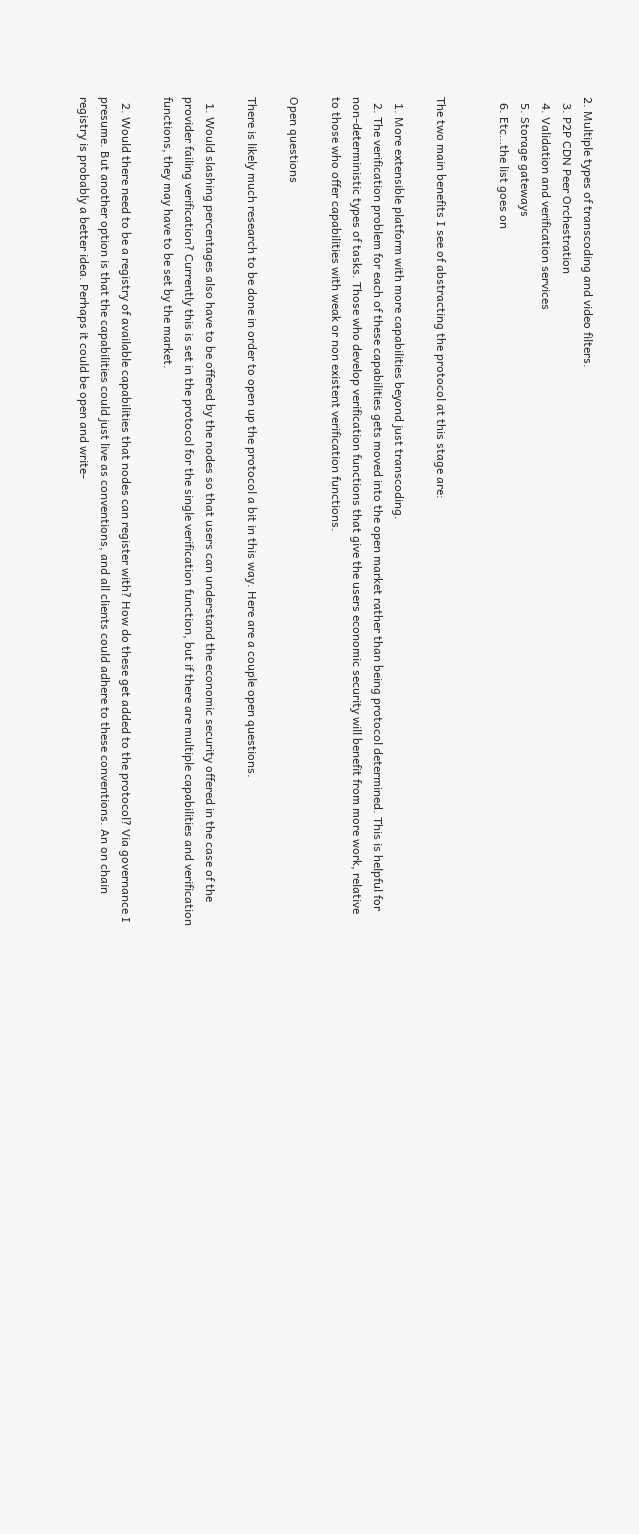2. Multiple types of transcoding and video filters.
  3. P2P CDN Peer Orchestration
  4. Validation and verification services
  5. Storage gateways
  6. Etc…the list goes on


The two main benefits I see of abstracting the protocol at this stage are:

  1. More extensible platform with more capabilities beyond just transcoding.
  2. The verification problem for each of these capabilities gets moved into the open market rather than being protocol determined. This is helpful for non-deterministic types of tasks. Those who develop verification functions that give the users economic security will benefit from more work, relative to those who offer capabilities with weak or non existent verification functions.

Open questions

There is likely much research to be done in order to open up the protocol a bit in this way. Here are a couple open questions.

  1. Would slashing percentages also have to be offered by the nodes so that users can understand the economic security offered in the case of the provider failing verification? Currently this is set in the protocol for the single verification function, but if there are multiple capabilities and verification functions, they may have to be set by the market.

  2. Would there need to be a registry of available capabilities that nodes can register with? How do these get added to the protocol? Via governance I presume. But another option is that the capabilities could just live as conventions, and all clients could adhere to these conventions. An on chain registry is probably a better idea. Perhaps it could be open and write-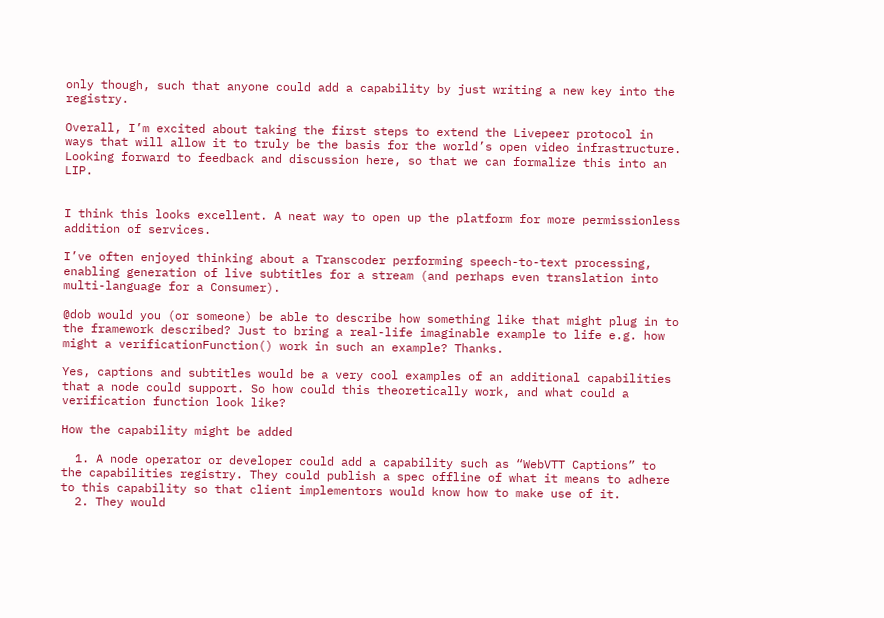only though, such that anyone could add a capability by just writing a new key into the registry.

Overall, I’m excited about taking the first steps to extend the Livepeer protocol in ways that will allow it to truly be the basis for the world’s open video infrastructure. Looking forward to feedback and discussion here, so that we can formalize this into an LIP.


I think this looks excellent. A neat way to open up the platform for more permissionless addition of services.

I’ve often enjoyed thinking about a Transcoder performing speech-to-text processing, enabling generation of live subtitles for a stream (and perhaps even translation into multi-language for a Consumer).

@dob would you (or someone) be able to describe how something like that might plug in to the framework described? Just to bring a real-life imaginable example to life e.g. how might a verificationFunction() work in such an example? Thanks.

Yes, captions and subtitles would be a very cool examples of an additional capabilities that a node could support. So how could this theoretically work, and what could a verification function look like?

How the capability might be added

  1. A node operator or developer could add a capability such as “WebVTT Captions” to the capabilities registry. They could publish a spec offline of what it means to adhere to this capability so that client implementors would know how to make use of it.
  2. They would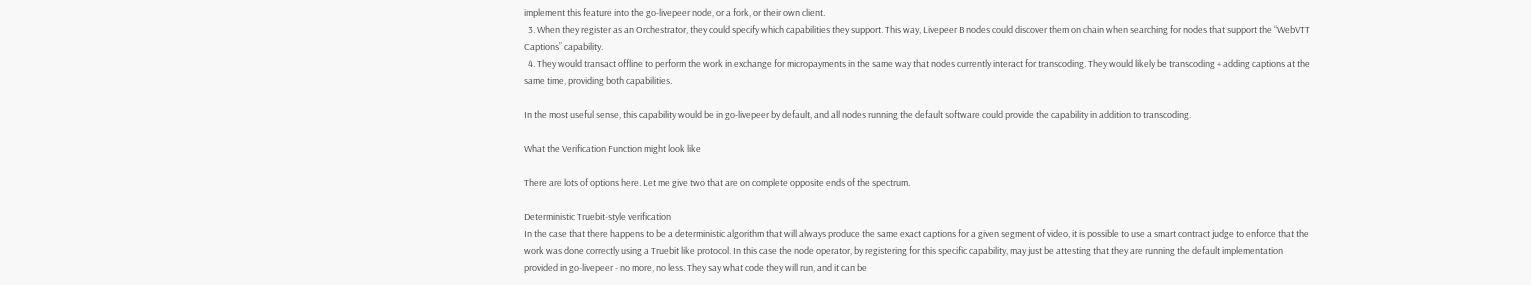implement this feature into the go-livepeer node, or a fork, or their own client.
  3. When they register as an Orchestrator, they could specify which capabilities they support. This way, Livepeer B nodes could discover them on chain when searching for nodes that support the “WebVTT Captions” capability.
  4. They would transact offline to perform the work in exchange for micropayments in the same way that nodes currently interact for transcoding. They would likely be transcoding + adding captions at the same time, providing both capabilities.

In the most useful sense, this capability would be in go-livepeer by default, and all nodes running the default software could provide the capability in addition to transcoding.

What the Verification Function might look like

There are lots of options here. Let me give two that are on complete opposite ends of the spectrum.

Deterministic Truebit-style verification
In the case that there happens to be a deterministic algorithm that will always produce the same exact captions for a given segment of video, it is possible to use a smart contract judge to enforce that the work was done correctly using a Truebit like protocol. In this case the node operator, by registering for this specific capability, may just be attesting that they are running the default implementation provided in go-livepeer - no more, no less. They say what code they will run, and it can be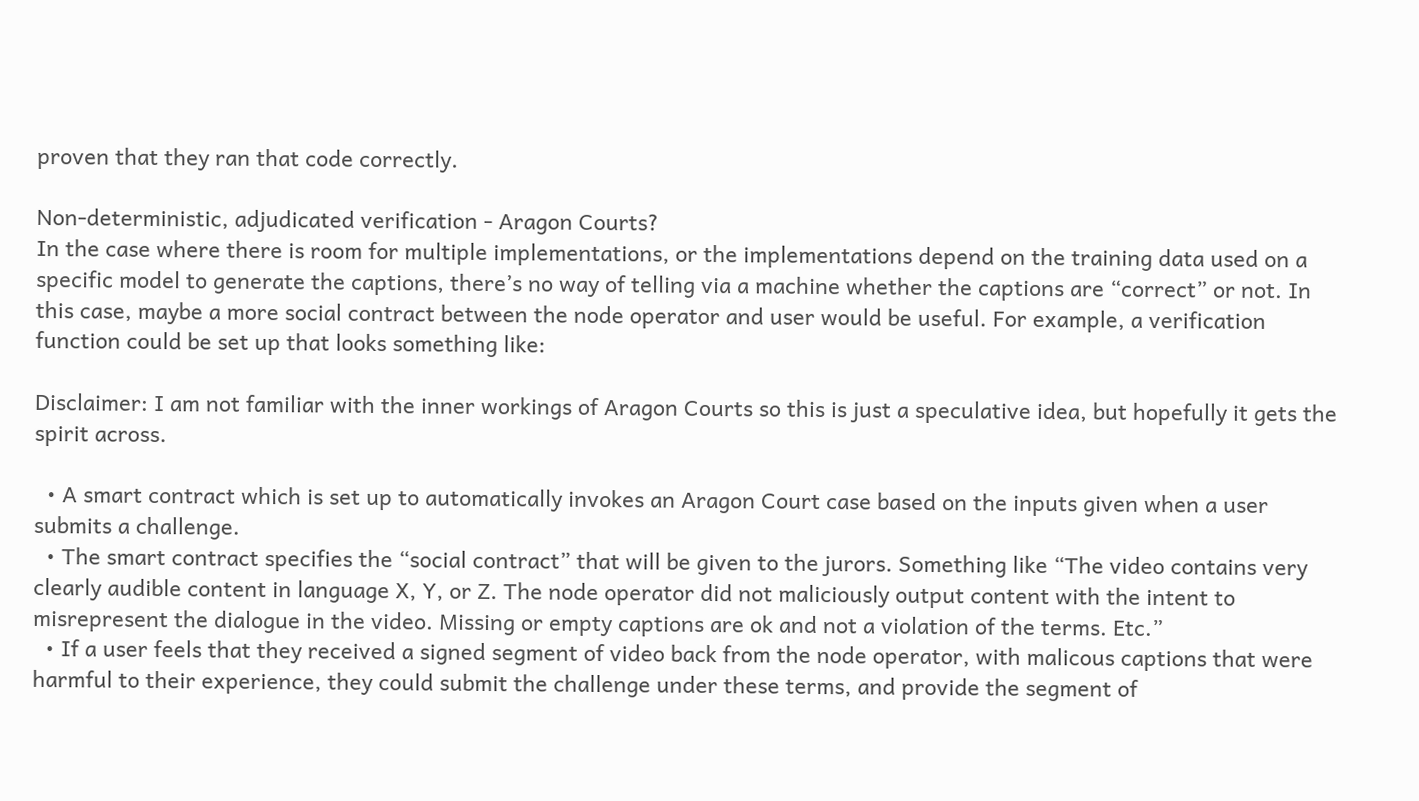proven that they ran that code correctly.

Non-deterministic, adjudicated verification - Aragon Courts?
In the case where there is room for multiple implementations, or the implementations depend on the training data used on a specific model to generate the captions, there’s no way of telling via a machine whether the captions are “correct” or not. In this case, maybe a more social contract between the node operator and user would be useful. For example, a verification function could be set up that looks something like:

Disclaimer: I am not familiar with the inner workings of Aragon Courts so this is just a speculative idea, but hopefully it gets the spirit across.

  • A smart contract which is set up to automatically invokes an Aragon Court case based on the inputs given when a user submits a challenge.
  • The smart contract specifies the “social contract” that will be given to the jurors. Something like “The video contains very clearly audible content in language X, Y, or Z. The node operator did not maliciously output content with the intent to misrepresent the dialogue in the video. Missing or empty captions are ok and not a violation of the terms. Etc.”
  • If a user feels that they received a signed segment of video back from the node operator, with malicous captions that were harmful to their experience, they could submit the challenge under these terms, and provide the segment of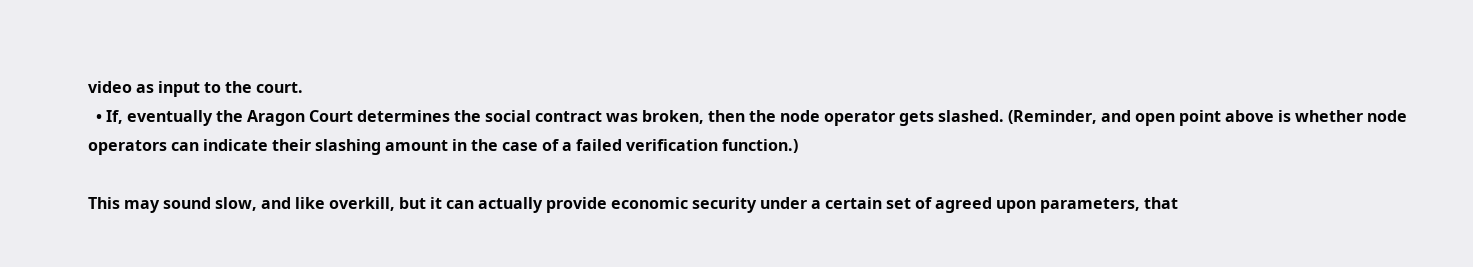video as input to the court.
  • If, eventually the Aragon Court determines the social contract was broken, then the node operator gets slashed. (Reminder, and open point above is whether node operators can indicate their slashing amount in the case of a failed verification function.)

This may sound slow, and like overkill, but it can actually provide economic security under a certain set of agreed upon parameters, that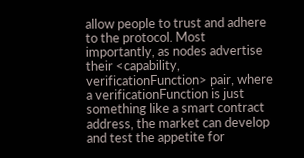allow people to trust and adhere to the protocol. Most importantly, as nodes advertise their <capability, verificationFunction> pair, where a verificationFunction is just something like a smart contract address, the market can develop and test the appetite for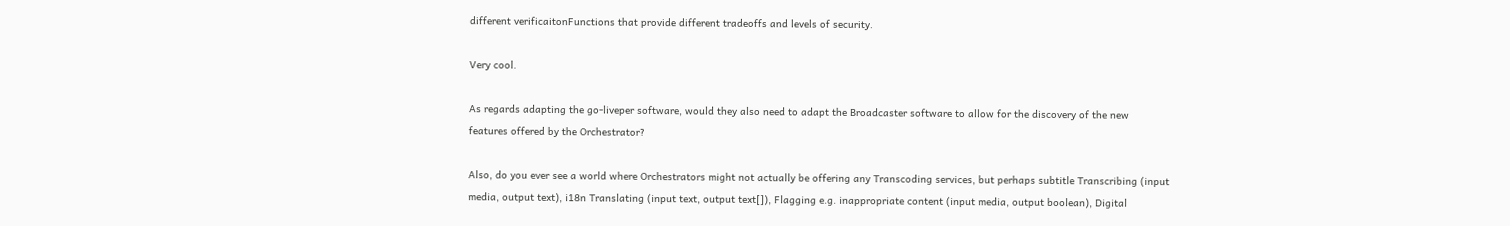different verificaitonFunctions that provide different tradeoffs and levels of security.

Very cool.

As regards adapting the go-liveper software, would they also need to adapt the Broadcaster software to allow for the discovery of the new features offered by the Orchestrator?

Also, do you ever see a world where Orchestrators might not actually be offering any Transcoding services, but perhaps subtitle Transcribing (input media, output text), i18n Translating (input text, output text[]), Flagging e.g. inappropriate content (input media, output boolean), Digital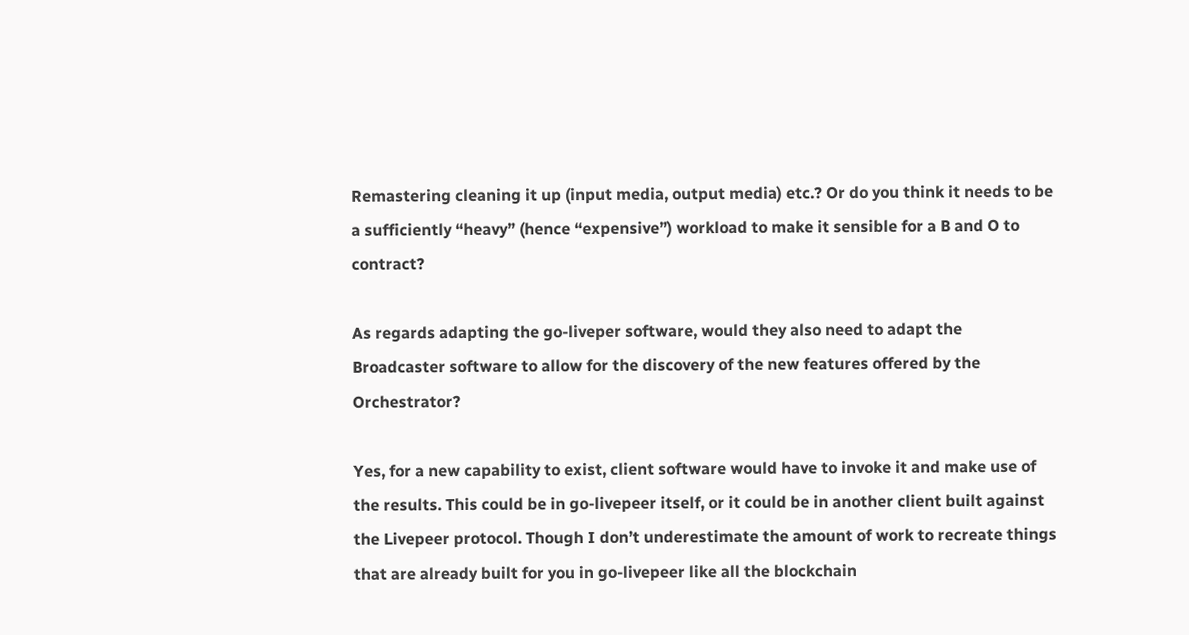Remastering cleaning it up (input media, output media) etc.? Or do you think it needs to be a sufficiently “heavy” (hence “expensive”) workload to make it sensible for a B and O to contract?

As regards adapting the go-liveper software, would they also need to adapt the Broadcaster software to allow for the discovery of the new features offered by the Orchestrator?

Yes, for a new capability to exist, client software would have to invoke it and make use of the results. This could be in go-livepeer itself, or it could be in another client built against the Livepeer protocol. Though I don’t underestimate the amount of work to recreate things that are already built for you in go-livepeer like all the blockchain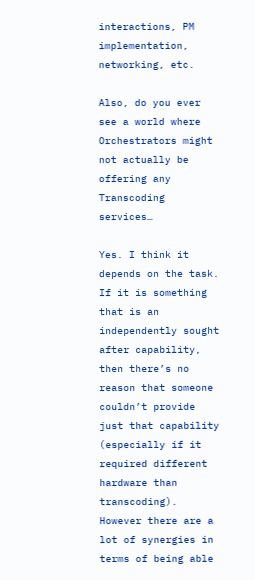interactions, PM implementation, networking, etc.

Also, do you ever see a world where Orchestrators might not actually be offering any Transcoding services…

Yes. I think it depends on the task. If it is something that is an independently sought after capability, then there’s no reason that someone couldn’t provide just that capability (especially if it required different hardware than transcoding). However there are a lot of synergies in terms of being able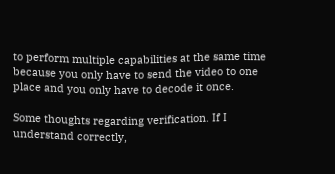to perform multiple capabilities at the same time because you only have to send the video to one place and you only have to decode it once.

Some thoughts regarding verification. If I understand correctly,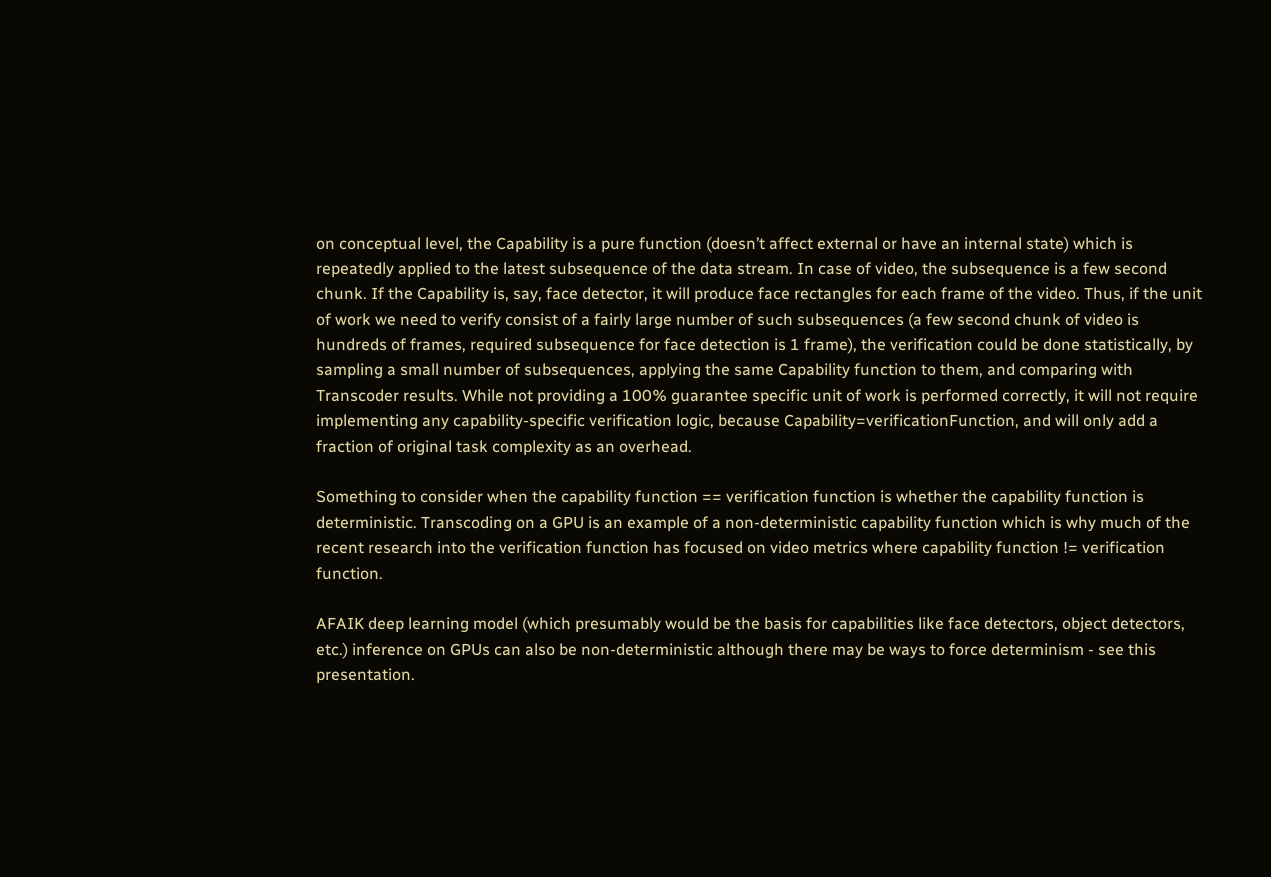on conceptual level, the Capability is a pure function (doesn’t affect external or have an internal state) which is repeatedly applied to the latest subsequence of the data stream. In case of video, the subsequence is a few second chunk. If the Capability is, say, face detector, it will produce face rectangles for each frame of the video. Thus, if the unit of work we need to verify consist of a fairly large number of such subsequences (a few second chunk of video is hundreds of frames, required subsequence for face detection is 1 frame), the verification could be done statistically, by sampling a small number of subsequences, applying the same Capability function to them, and comparing with Transcoder results. While not providing a 100% guarantee specific unit of work is performed correctly, it will not require implementing any capability-specific verification logic, because Capability=verificationFunction, and will only add a fraction of original task complexity as an overhead.

Something to consider when the capability function == verification function is whether the capability function is deterministic. Transcoding on a GPU is an example of a non-deterministic capability function which is why much of the recent research into the verification function has focused on video metrics where capability function != verification function.

AFAIK deep learning model (which presumably would be the basis for capabilities like face detectors, object detectors, etc.) inference on GPUs can also be non-deterministic although there may be ways to force determinism - see this presentation.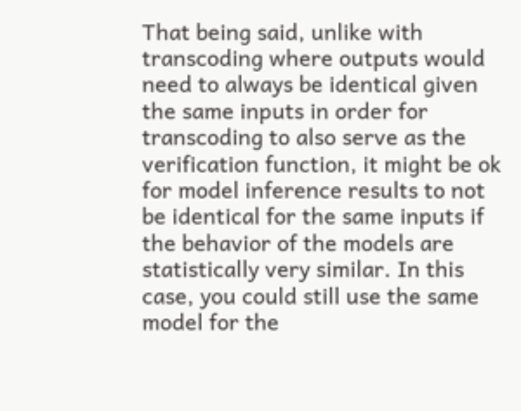That being said, unlike with transcoding where outputs would need to always be identical given the same inputs in order for transcoding to also serve as the verification function, it might be ok for model inference results to not be identical for the same inputs if the behavior of the models are statistically very similar. In this case, you could still use the same model for the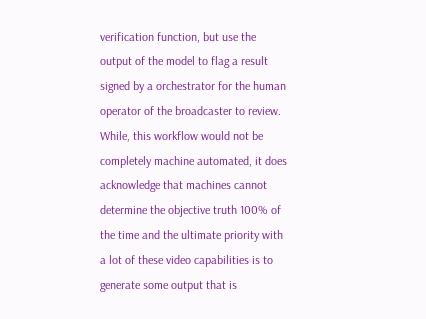verification function, but use the output of the model to flag a result signed by a orchestrator for the human operator of the broadcaster to review. While, this workflow would not be completely machine automated, it does acknowledge that machines cannot determine the objective truth 100% of the time and the ultimate priority with a lot of these video capabilities is to generate some output that is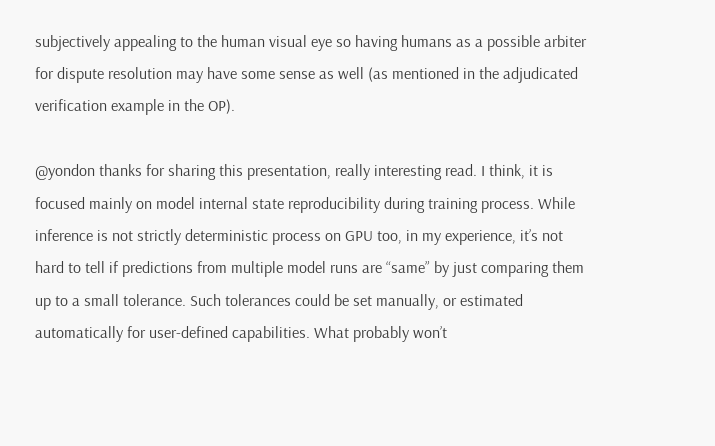subjectively appealing to the human visual eye so having humans as a possible arbiter for dispute resolution may have some sense as well (as mentioned in the adjudicated verification example in the OP).

@yondon thanks for sharing this presentation, really interesting read. I think, it is focused mainly on model internal state reproducibility during training process. While inference is not strictly deterministic process on GPU too, in my experience, it’s not hard to tell if predictions from multiple model runs are “same” by just comparing them up to a small tolerance. Such tolerances could be set manually, or estimated automatically for user-defined capabilities. What probably won’t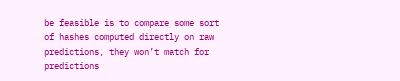be feasible is to compare some sort of hashes computed directly on raw predictions, they won’t match for predictions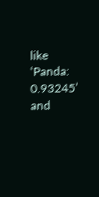like ‘Panda: 0.93245’ and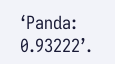‘Panda: 0.93222’.